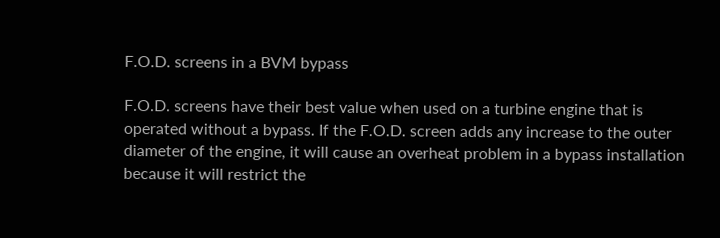F.O.D. screens in a BVM bypass

F.O.D. screens have their best value when used on a turbine engine that is operated without a bypass. If the F.O.D. screen adds any increase to the outer diameter of the engine, it will cause an overheat problem in a bypass installation because it will restrict the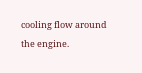cooling flow around the engine.